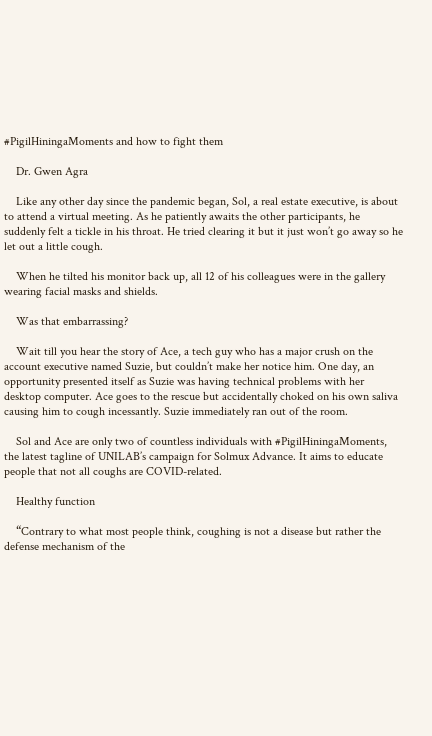#PigilHiningaMoments and how to fight them

    Dr. Gwen Agra

    Like any other day since the pandemic began, Sol, a real estate executive, is about to attend a virtual meeting. As he patiently awaits the other participants, he suddenly felt a tickle in his throat. He tried clearing it but it just won’t go away so he let out a little cough.

    When he tilted his monitor back up, all 12 of his colleagues were in the gallery wearing facial masks and shields.

    Was that embarrassing?

    Wait till you hear the story of Ace, a tech guy who has a major crush on the account executive named Suzie, but couldn’t make her notice him. One day, an opportunity presented itself as Suzie was having technical problems with her desktop computer. Ace goes to the rescue but accidentally choked on his own saliva causing him to cough incessantly. Suzie immediately ran out of the room.

    Sol and Ace are only two of countless individuals with #PigilHiningaMoments, the latest tagline of UNILAB’s campaign for Solmux Advance. It aims to educate people that not all coughs are COVID-related.

    Healthy function

    “Contrary to what most people think, coughing is not a disease but rather the defense mechanism of the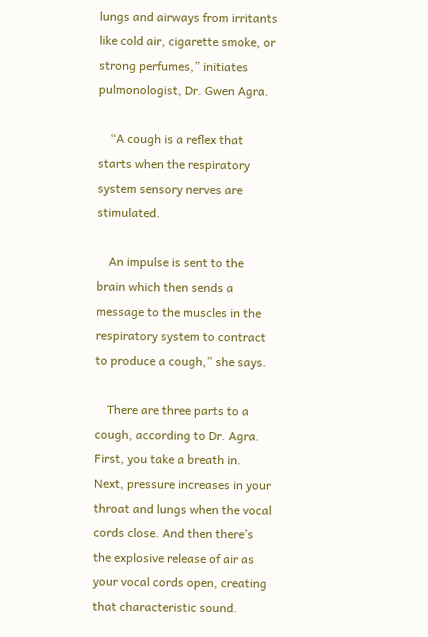lungs and airways from irritants like cold air, cigarette smoke, or strong perfumes,” initiates pulmonologist, Dr. Gwen Agra.

    “A cough is a reflex that starts when the respiratory system sensory nerves are stimulated.

    An impulse is sent to the brain which then sends a message to the muscles in the respiratory system to contract to produce a cough,” she says.

    There are three parts to a cough, according to Dr. Agra. First, you take a breath in. Next, pressure increases in your throat and lungs when the vocal cords close. And then there’s the explosive release of air as your vocal cords open, creating that characteristic sound.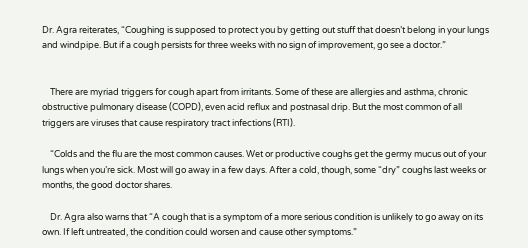Dr. Agra reiterates, “Coughing is supposed to protect you by getting out stuff that doesn’t belong in your lungs and windpipe. But if a cough persists for three weeks with no sign of improvement, go see a doctor.”


    There are myriad triggers for cough apart from irritants. Some of these are allergies and asthma, chronic obstructive pulmonary disease (COPD), even acid reflux and postnasal drip. But the most common of all triggers are viruses that cause respiratory tract infections (RTI).

    “Colds and the flu are the most common causes. Wet or productive coughs get the germy mucus out of your lungs when you’re sick. Most will go away in a few days. After a cold, though, some “dry” coughs last weeks or months, the good doctor shares.

    Dr. Agra also warns that “A cough that is a symptom of a more serious condition is unlikely to go away on its own. If left untreated, the condition could worsen and cause other symptoms.”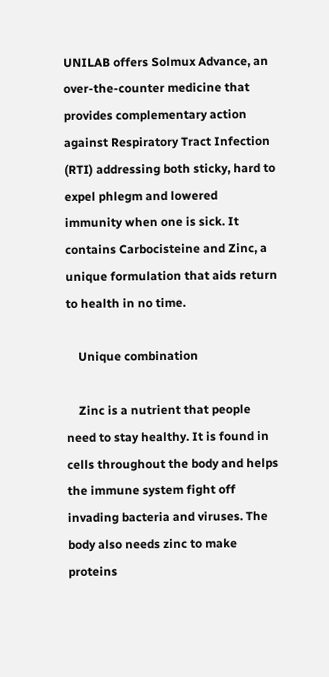UNILAB offers Solmux Advance, an over-the-counter medicine that provides complementary action against Respiratory Tract Infection (RTI) addressing both sticky, hard to expel phlegm and lowered immunity when one is sick. It contains Carbocisteine and Zinc, a unique formulation that aids return to health in no time.

    Unique combination

    Zinc is a nutrient that people need to stay healthy. It is found in cells throughout the body and helps the immune system fight off invading bacteria and viruses. The body also needs zinc to make proteins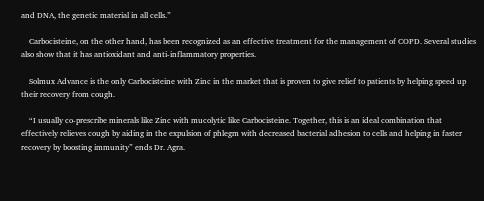and DNA, the genetic material in all cells.”

    Carbocisteine, on the other hand, has been recognized as an effective treatment for the management of COPD. Several studies also show that it has antioxidant and anti-inflammatory properties.

    Solmux Advance is the only Carbocisteine with Zinc in the market that is proven to give relief to patients by helping speed up their recovery from cough.

    “I usually co-prescribe minerals like Zinc with mucolytic like Carbocisteine. Together, this is an ideal combination that effectively relieves cough by aiding in the expulsion of phlegm with decreased bacterial adhesion to cells and helping in faster recovery by boosting immunity” ends Dr. Agra.